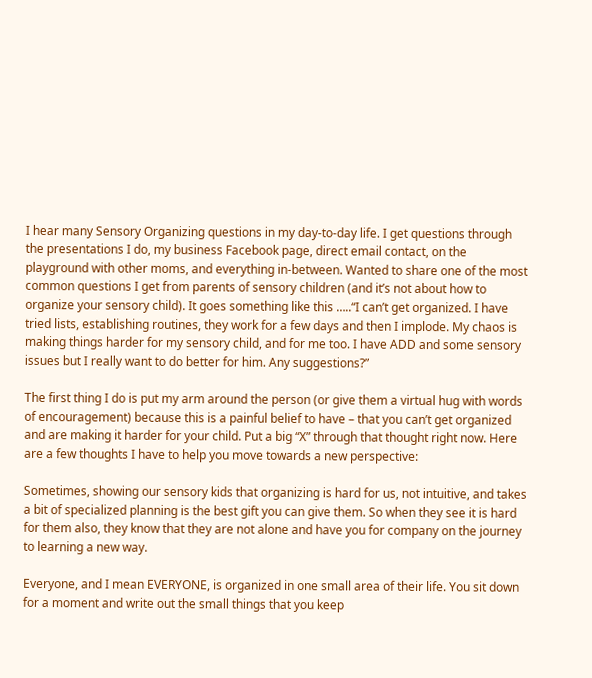I hear many Sensory Organizing questions in my day-to-day life. I get questions through the presentations I do, my business Facebook page, direct email contact, on the playground with other moms, and everything in-between. Wanted to share one of the most common questions I get from parents of sensory children (and it’s not about how to organize your sensory child). It goes something like this …..“I can’t get organized. I have tried lists, establishing routines, they work for a few days and then I implode. My chaos is making things harder for my sensory child, and for me too. I have ADD and some sensory issues but I really want to do better for him. Any suggestions?”

The first thing I do is put my arm around the person (or give them a virtual hug with words of encouragement) because this is a painful belief to have – that you can’t get organized and are making it harder for your child. Put a big “X” through that thought right now. Here are a few thoughts I have to help you move towards a new perspective:

Sometimes, showing our sensory kids that organizing is hard for us, not intuitive, and takes a bit of specialized planning is the best gift you can give them. So when they see it is hard for them also, they know that they are not alone and have you for company on the journey to learning a new way.

Everyone, and I mean EVERYONE, is organized in one small area of their life. You sit down for a moment and write out the small things that you keep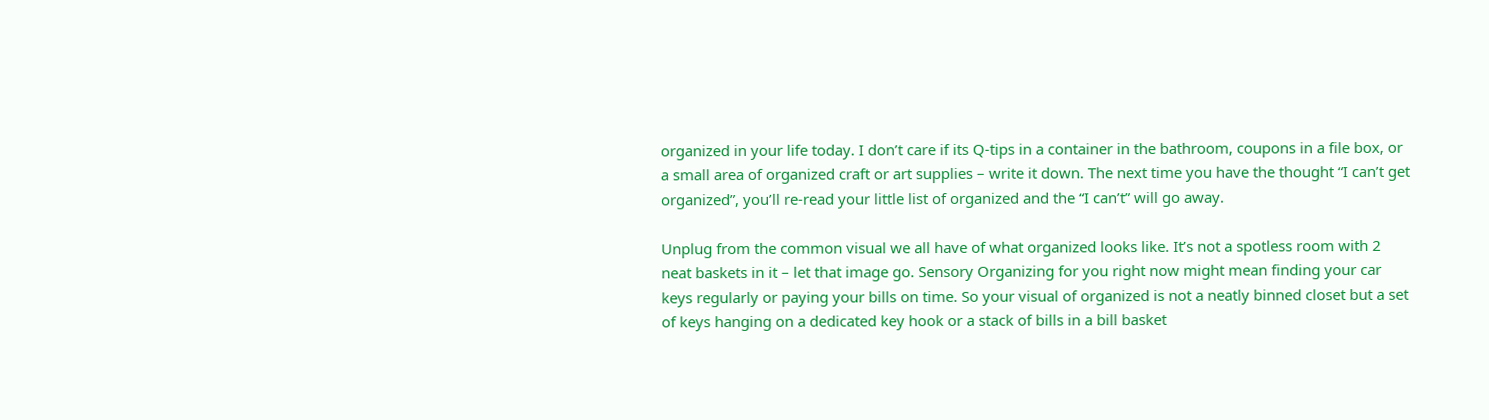organized in your life today. I don’t care if its Q-tips in a container in the bathroom, coupons in a file box, or a small area of organized craft or art supplies – write it down. The next time you have the thought “I can’t get organized”, you’ll re-read your little list of organized and the “I can’t” will go away.

Unplug from the common visual we all have of what organized looks like. It’s not a spotless room with 2 neat baskets in it – let that image go. Sensory Organizing for you right now might mean finding your car keys regularly or paying your bills on time. So your visual of organized is not a neatly binned closet but a set of keys hanging on a dedicated key hook or a stack of bills in a bill basket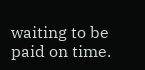waiting to be paid on time.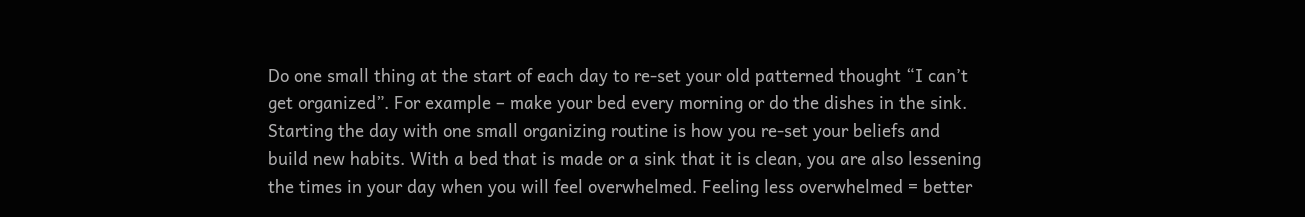Do one small thing at the start of each day to re-set your old patterned thought “I can’t get organized”. For example – make your bed every morning or do the dishes in the sink. Starting the day with one small organizing routine is how you re-set your beliefs and build new habits. With a bed that is made or a sink that it is clean, you are also lessening the times in your day when you will feel overwhelmed. Feeling less overwhelmed = better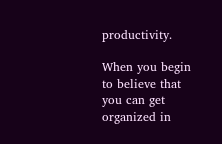productivity.

When you begin to believe that you can get organized in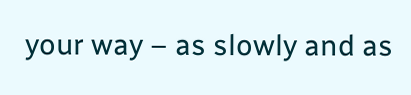your way – as slowly and as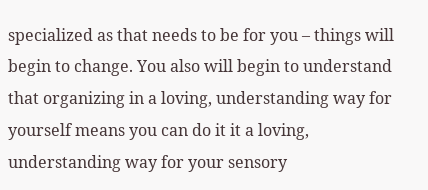specialized as that needs to be for you – things will begin to change. You also will begin to understand that organizing in a loving, understanding way for yourself means you can do it it a loving, understanding way for your sensory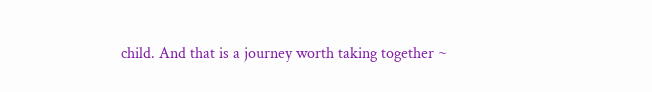child. And that is a journey worth taking together ~